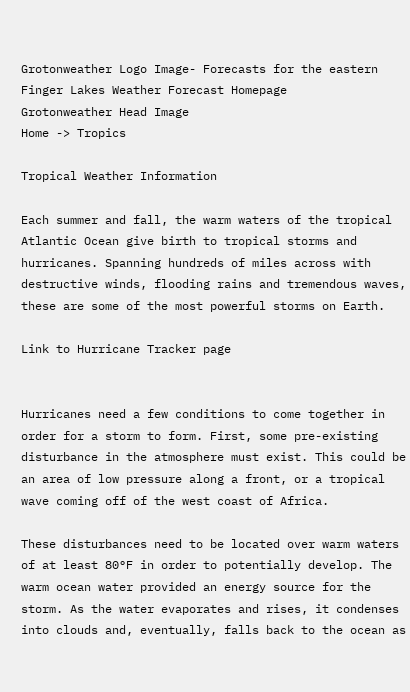Grotonweather Logo Image- Forecasts for the eastern Finger Lakes Weather Forecast Homepage
Grotonweather Head Image
Home -> Tropics

Tropical Weather Information

Each summer and fall, the warm waters of the tropical Atlantic Ocean give birth to tropical storms and hurricanes. Spanning hundreds of miles across with destructive winds, flooding rains and tremendous waves, these are some of the most powerful storms on Earth.

Link to Hurricane Tracker page


Hurricanes need a few conditions to come together in order for a storm to form. First, some pre-existing disturbance in the atmosphere must exist. This could be an area of low pressure along a front, or a tropical wave coming off of the west coast of Africa.

These disturbances need to be located over warm waters of at least 80°F in order to potentially develop. The warm ocean water provided an energy source for the storm. As the water evaporates and rises, it condenses into clouds and, eventually, falls back to the ocean as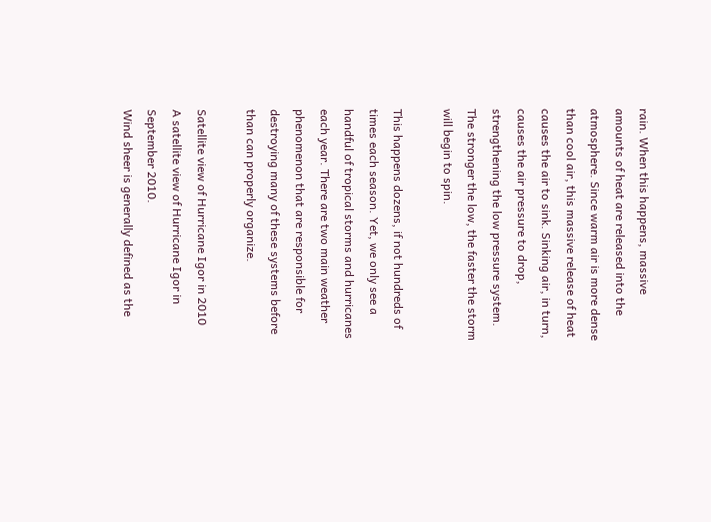rain. When this happens, massive amounts of heat are released into the atmosphere. Since warm air is more dense than cool air, this massive release of heat causes the air to sink. Sinking air, in turn, causes the air pressure to drop, strengthening the low pressure system. The stronger the low, the faster the storm will begin to spin.

This happens dozens, if not hundreds of times each season. Yet, we only see a handful of tropical storms and hurricanes each year. There are two main weather phenomenon that are responsible for destroying many of these systems before than can properly organize.

Satellite view of Hurricane Igor in 2010
A satellite view of Hurricane Igor in September 2010.
Wind sheer is generally defined as the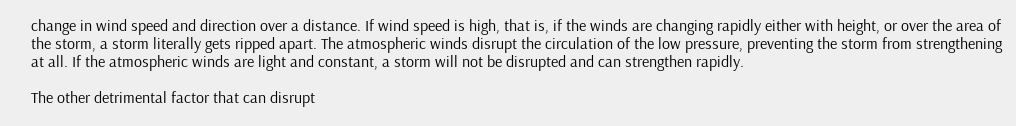change in wind speed and direction over a distance. If wind speed is high, that is, if the winds are changing rapidly either with height, or over the area of the storm, a storm literally gets ripped apart. The atmospheric winds disrupt the circulation of the low pressure, preventing the storm from strengthening at all. If the atmospheric winds are light and constant, a storm will not be disrupted and can strengthen rapidly.

The other detrimental factor that can disrupt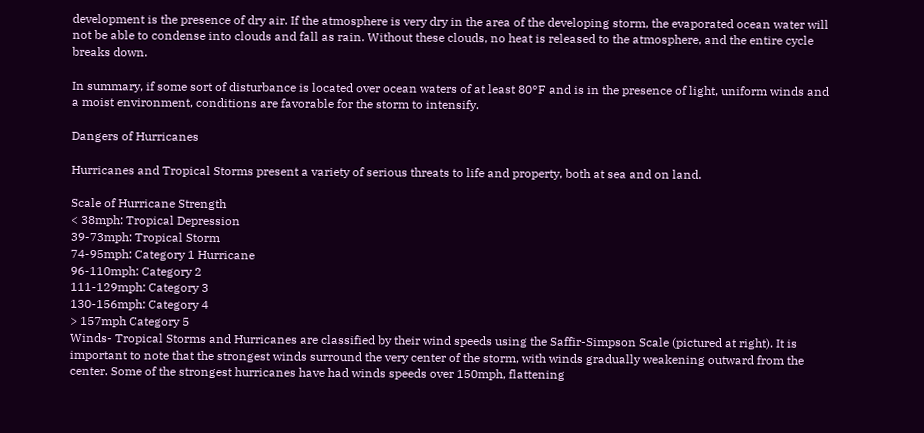development is the presence of dry air. If the atmosphere is very dry in the area of the developing storm, the evaporated ocean water will not be able to condense into clouds and fall as rain. Without these clouds, no heat is released to the atmosphere, and the entire cycle breaks down.

In summary, if some sort of disturbance is located over ocean waters of at least 80°F and is in the presence of light, uniform winds and a moist environment, conditions are favorable for the storm to intensify.

Dangers of Hurricanes

Hurricanes and Tropical Storms present a variety of serious threats to life and property, both at sea and on land.

Scale of Hurricane Strength
< 38mph: Tropical Depression
39-73mph: Tropical Storm
74-95mph: Category 1 Hurricane
96-110mph: Category 2
111-129mph: Category 3
130-156mph: Category 4
> 157mph Category 5
Winds- Tropical Storms and Hurricanes are classified by their wind speeds using the Saffir-Simpson Scale (pictured at right). It is important to note that the strongest winds surround the very center of the storm, with winds gradually weakening outward from the center. Some of the strongest hurricanes have had winds speeds over 150mph, flattening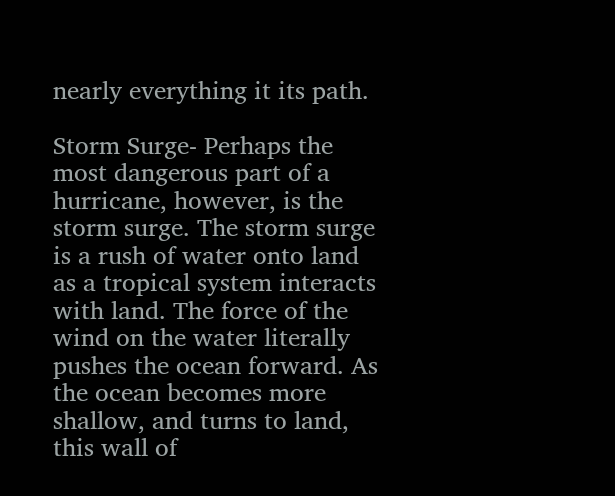nearly everything it its path.

Storm Surge- Perhaps the most dangerous part of a hurricane, however, is the storm surge. The storm surge is a rush of water onto land as a tropical system interacts with land. The force of the wind on the water literally pushes the ocean forward. As the ocean becomes more shallow, and turns to land, this wall of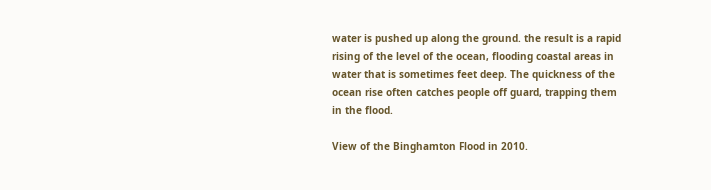water is pushed up along the ground. the result is a rapid rising of the level of the ocean, flooding coastal areas in water that is sometimes feet deep. The quickness of the ocean rise often catches people off guard, trapping them in the flood.

View of the Binghamton Flood in 2010.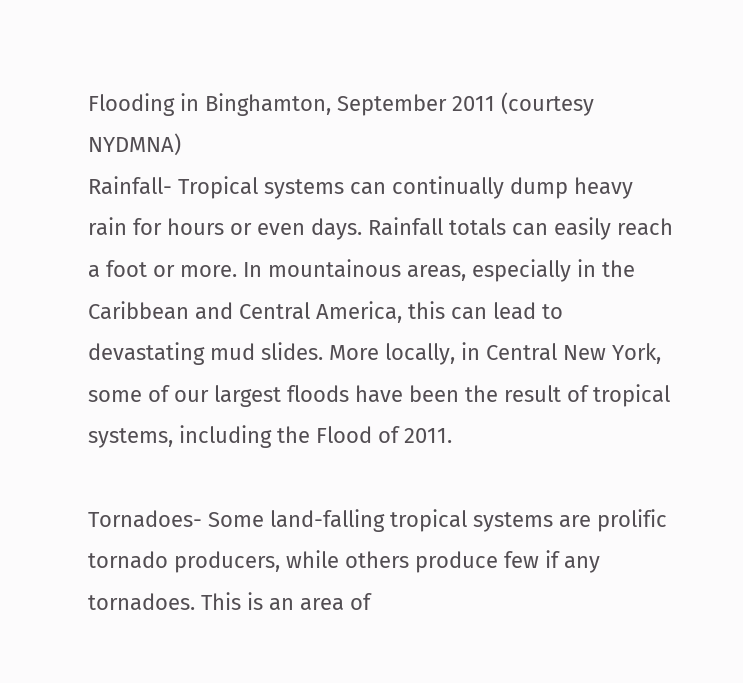Flooding in Binghamton, September 2011 (courtesy NYDMNA)
Rainfall- Tropical systems can continually dump heavy rain for hours or even days. Rainfall totals can easily reach a foot or more. In mountainous areas, especially in the Caribbean and Central America, this can lead to devastating mud slides. More locally, in Central New York, some of our largest floods have been the result of tropical systems, including the Flood of 2011.

Tornadoes- Some land-falling tropical systems are prolific tornado producers, while others produce few if any tornadoes. This is an area of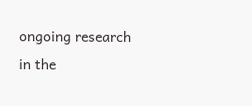ongoing research in the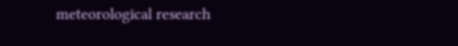meteorological research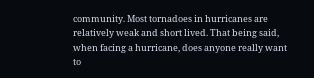community. Most tornadoes in hurricanes are relatively weak and short lived. That being said, when facing a hurricane, does anyone really want to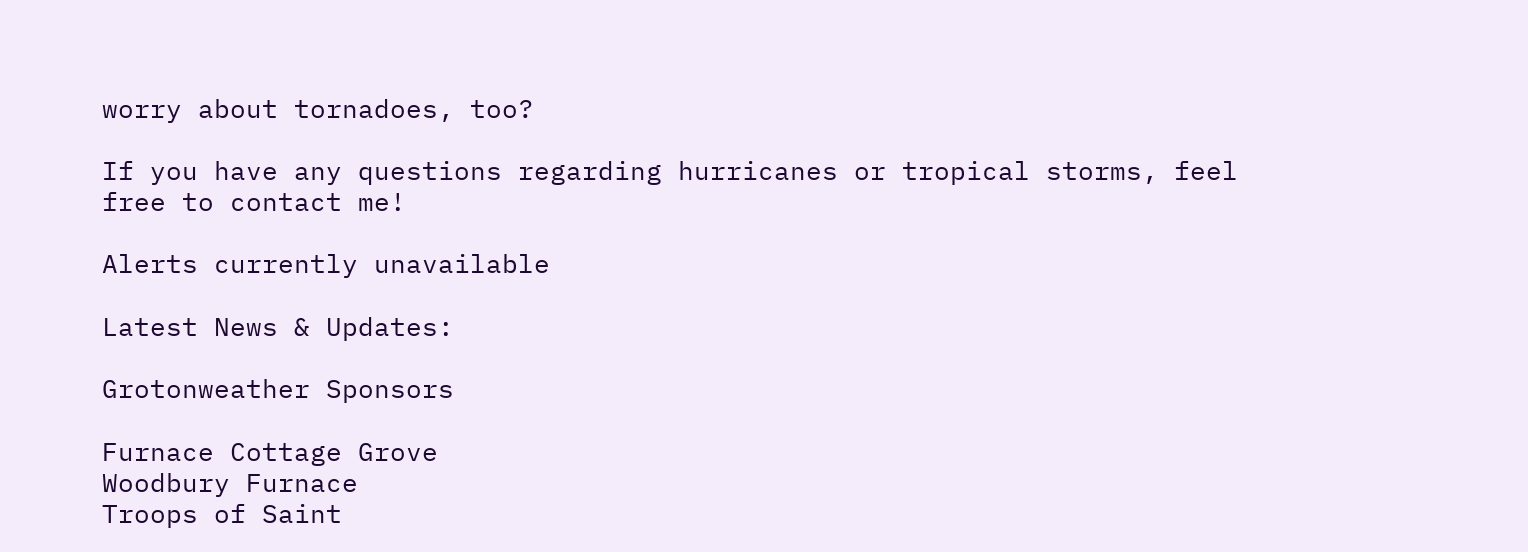worry about tornadoes, too?

If you have any questions regarding hurricanes or tropical storms, feel free to contact me!

Alerts currently unavailable

Latest News & Updates:

Grotonweather Sponsors

Furnace Cottage Grove
Woodbury Furnace
Troops of Saint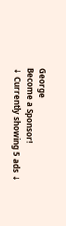George
Become a Sponsor!
↓ Currently showing 5 ads ↓